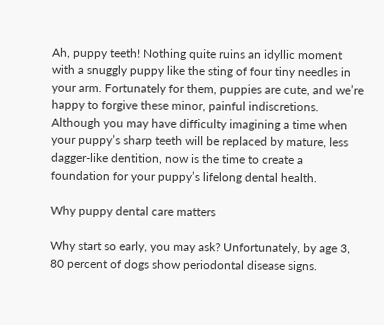Ah, puppy teeth! Nothing quite ruins an idyllic moment with a snuggly puppy like the sting of four tiny needles in your arm. Fortunately for them, puppies are cute, and we’re happy to forgive these minor, painful indiscretions. Although you may have difficulty imagining a time when your puppy’s sharp teeth will be replaced by mature, less dagger-like dentition, now is the time to create a foundation for your puppy’s lifelong dental health.

Why puppy dental care matters

Why start so early, you may ask? Unfortunately, by age 3, 80 percent of dogs show periodontal disease signs.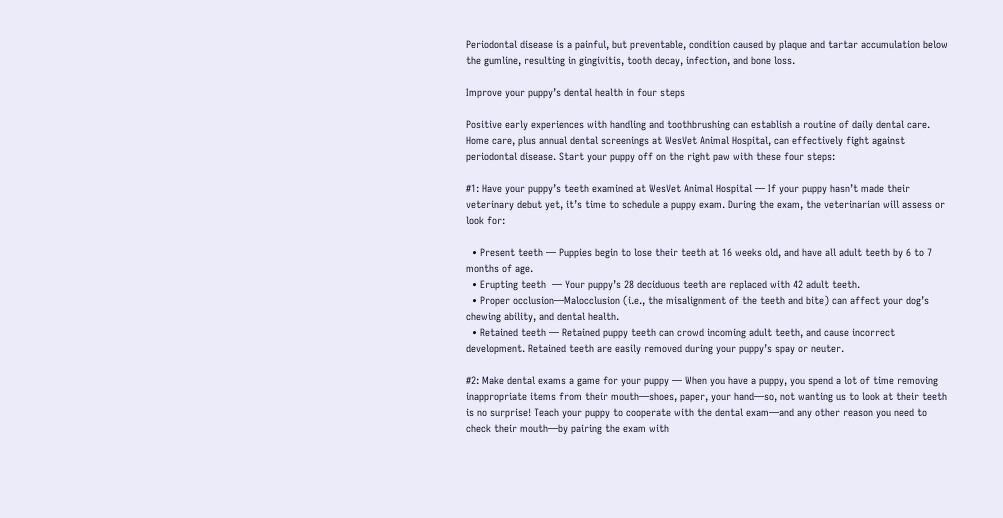Periodontal disease is a painful, but preventable, condition caused by plaque and tartar accumulation below the gumline, resulting in gingivitis, tooth decay, infection, and bone loss.

Improve your puppy’s dental health in four steps

Positive early experiences with handling and toothbrushing can establish a routine of daily dental care. Home care, plus annual dental screenings at WesVet Animal Hospital, can effectively fight against periodontal disease. Start your puppy off on the right paw with these four steps:

#1: Have your puppy’s teeth examined at WesVet Animal Hospital — If your puppy hasn’t made their veterinary debut yet, it’s time to schedule a puppy exam. During the exam, the veterinarian will assess or look for:

  • Present teeth — Puppies begin to lose their teeth at 16 weeks old, and have all adult teeth by 6 to 7 months of age.
  • Erupting teeth  — Your puppy’s 28 deciduous teeth are replaced with 42 adult teeth.
  • Proper occlusion—Malocclusion (i.e., the misalignment of the teeth and bite) can affect your dog’s chewing ability, and dental health.
  • Retained teeth — Retained puppy teeth can crowd incoming adult teeth, and cause incorrect development. Retained teeth are easily removed during your puppy’s spay or neuter.

#2: Make dental exams a game for your puppy — When you have a puppy, you spend a lot of time removing inappropriate items from their mouth—shoes, paper, your hand—so, not wanting us to look at their teeth is no surprise! Teach your puppy to cooperate with the dental exam—and any other reason you need to check their mouth—by pairing the exam with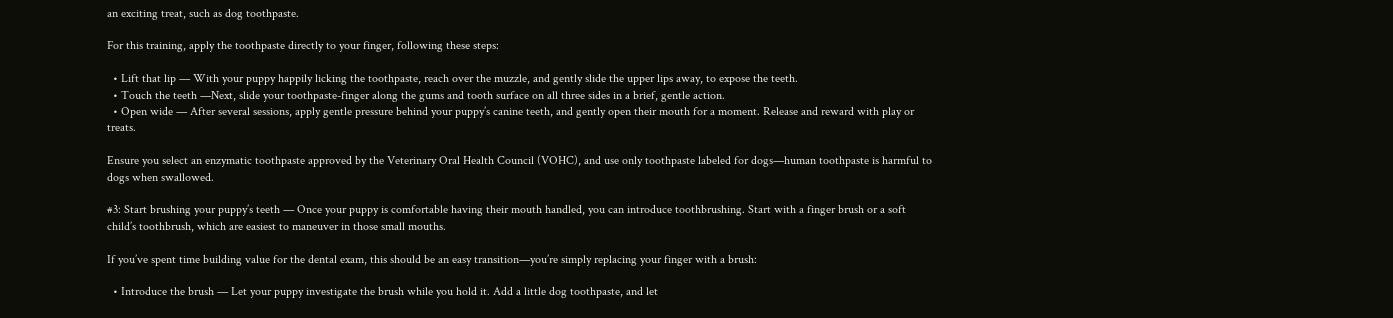an exciting treat, such as dog toothpaste.

For this training, apply the toothpaste directly to your finger, following these steps:

  • Lift that lip — With your puppy happily licking the toothpaste, reach over the muzzle, and gently slide the upper lips away, to expose the teeth.
  • Touch the teeth —Next, slide your toothpaste-finger along the gums and tooth surface on all three sides in a brief, gentle action.
  • Open wide — After several sessions, apply gentle pressure behind your puppy’s canine teeth, and gently open their mouth for a moment. Release and reward with play or treats.

Ensure you select an enzymatic toothpaste approved by the Veterinary Oral Health Council (VOHC), and use only toothpaste labeled for dogs—human toothpaste is harmful to dogs when swallowed.

#3: Start brushing your puppy’s teeth — Once your puppy is comfortable having their mouth handled, you can introduce toothbrushing. Start with a finger brush or a soft child’s toothbrush, which are easiest to maneuver in those small mouths.

If you’ve spent time building value for the dental exam, this should be an easy transition—you’re simply replacing your finger with a brush:

  • Introduce the brush — Let your puppy investigate the brush while you hold it. Add a little dog toothpaste, and let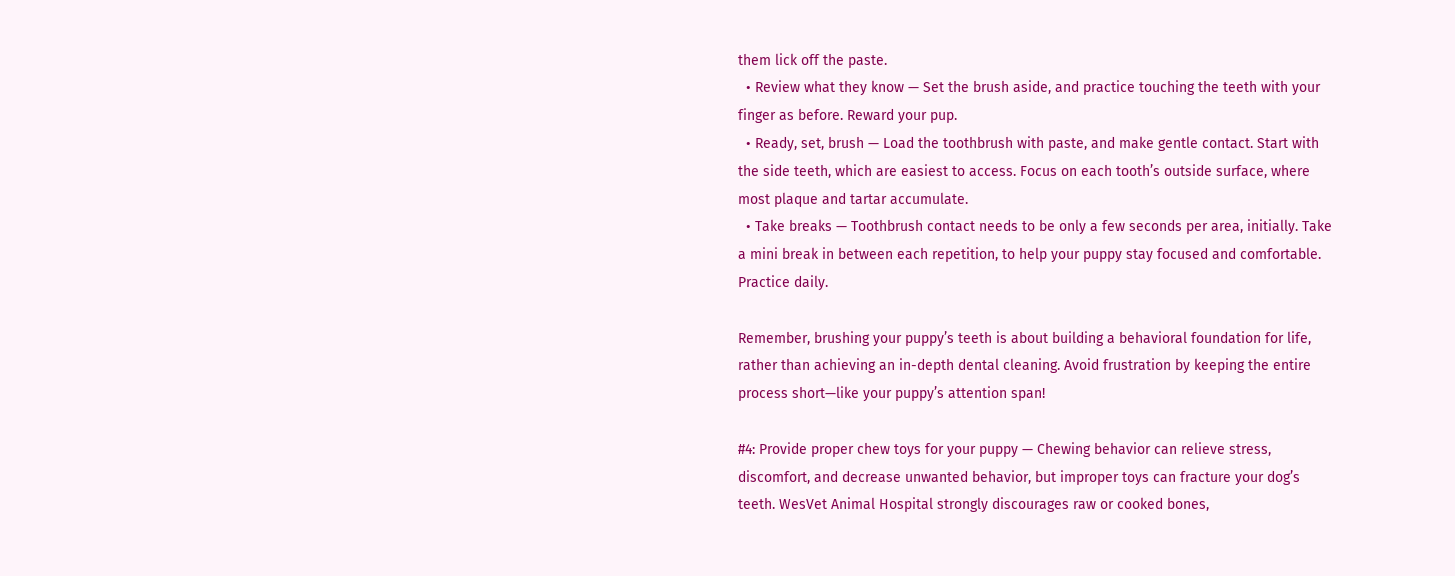them lick off the paste.
  • Review what they know — Set the brush aside, and practice touching the teeth with your finger as before. Reward your pup.
  • Ready, set, brush — Load the toothbrush with paste, and make gentle contact. Start with the side teeth, which are easiest to access. Focus on each tooth’s outside surface, where most plaque and tartar accumulate.
  • Take breaks — Toothbrush contact needs to be only a few seconds per area, initially. Take a mini break in between each repetition, to help your puppy stay focused and comfortable. Practice daily.

Remember, brushing your puppy’s teeth is about building a behavioral foundation for life, rather than achieving an in-depth dental cleaning. Avoid frustration by keeping the entire process short—like your puppy’s attention span!

#4: Provide proper chew toys for your puppy — Chewing behavior can relieve stress, discomfort, and decrease unwanted behavior, but improper toys can fracture your dog’s teeth. WesVet Animal Hospital strongly discourages raw or cooked bones,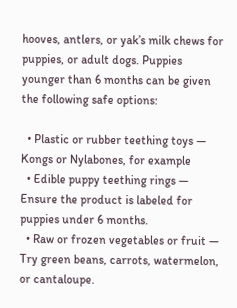hooves, antlers, or yak’s milk chews for puppies, or adult dogs. Puppies younger than 6 months can be given the following safe options:

  • Plastic or rubber teething toys — Kongs or Nylabones, for example
  • Edible puppy teething rings — Ensure the product is labeled for puppies under 6 months.
  • Raw or frozen vegetables or fruit — Try green beans, carrots, watermelon, or cantaloupe.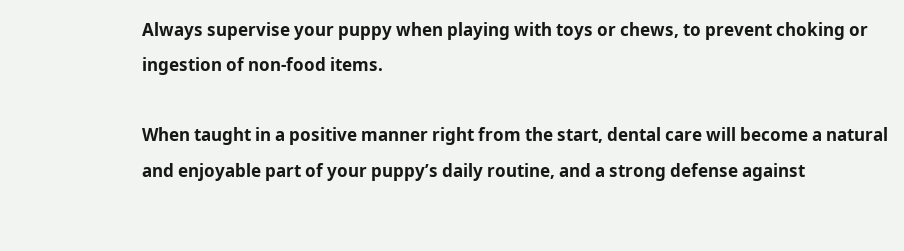Always supervise your puppy when playing with toys or chews, to prevent choking or ingestion of non-food items.

When taught in a positive manner right from the start, dental care will become a natural and enjoyable part of your puppy’s daily routine, and a strong defense against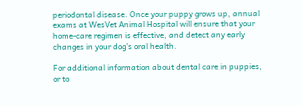periodontal disease. Once your puppy grows up, annual exams at WesVet Animal Hospital will ensure that your home-care regimen is effective, and detect any early changes in your dog’s oral health.

For additional information about dental care in puppies, or to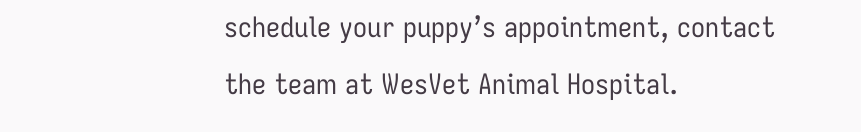schedule your puppy’s appointment, contact the team at WesVet Animal Hospital.